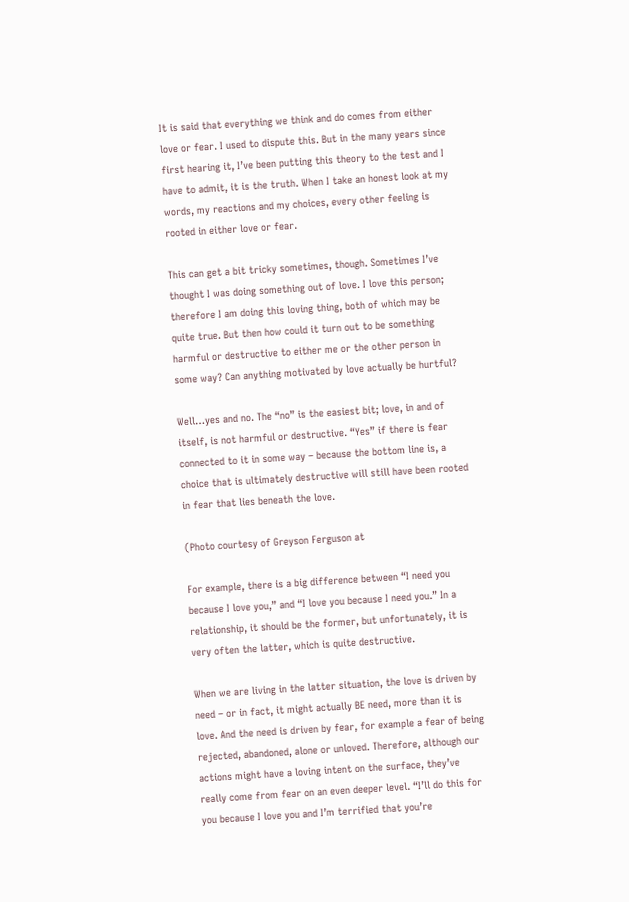It is said that everything we think and do comes from either love or fear. I used to dispute this. But in the many years since first hearing it, I’ve been putting this theory to the test and I have to admit, it is the truth. When I take an honest look at my words, my reactions and my choices, every other feeling is rooted in either love or fear.

This can get a bit tricky sometimes, though. Sometimes I’ve thought I was doing something out of love. I love this person; therefore I am doing this loving thing, both of which may be quite true. But then how could it turn out to be something harmful or destructive to either me or the other person in some way? Can anything motivated by love actually be hurtful?

Well…yes and no. The “no” is the easiest bit; love, in and of itself, is not harmful or destructive. “Yes” if there is fear connected to it in some way – because the bottom line is, a choice that is ultimately destructive will still have been rooted in fear that lies beneath the love.

(Photo courtesy of Greyson Ferguson at

For example, there is a big difference between “I need you because I love you,” and “I love you because I need you.” In a relationship, it should be the former, but unfortunately, it is very often the latter, which is quite destructive.

When we are living in the latter situation, the love is driven by need – or in fact, it might actually BE need, more than it is love. And the need is driven by fear, for example a fear of being rejected, abandoned, alone or unloved. Therefore, although our actions might have a loving intent on the surface, they’ve really come from fear on an even deeper level. “I’ll do this for you because I love you and I’m terrified that you’re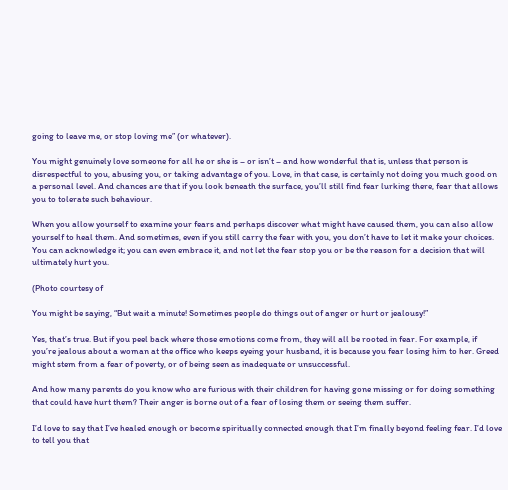going to leave me, or stop loving me” (or whatever).

You might genuinely love someone for all he or she is – or isn’t – and how wonderful that is, unless that person is disrespectful to you, abusing you, or taking advantage of you. Love, in that case, is certainly not doing you much good on a personal level. And chances are that if you look beneath the surface, you’ll still find fear lurking there, fear that allows you to tolerate such behaviour.

When you allow yourself to examine your fears and perhaps discover what might have caused them, you can also allow yourself to heal them. And sometimes, even if you still carry the fear with you, you don’t have to let it make your choices. You can acknowledge it; you can even embrace it, and not let the fear stop you or be the reason for a decision that will ultimately hurt you.

(Photo courtesy of

You might be saying, “But wait a minute! Sometimes people do things out of anger or hurt or jealousy!”

Yes, that’s true. But if you peel back where those emotions come from, they will all be rooted in fear. For example, if you’re jealous about a woman at the office who keeps eyeing your husband, it is because you fear losing him to her. Greed might stem from a fear of poverty, or of being seen as inadequate or unsuccessful.

And how many parents do you know who are furious with their children for having gone missing or for doing something that could have hurt them? Their anger is borne out of a fear of losing them or seeing them suffer.

I’d love to say that I’ve healed enough or become spiritually connected enough that I’m finally beyond feeling fear. I’d love to tell you that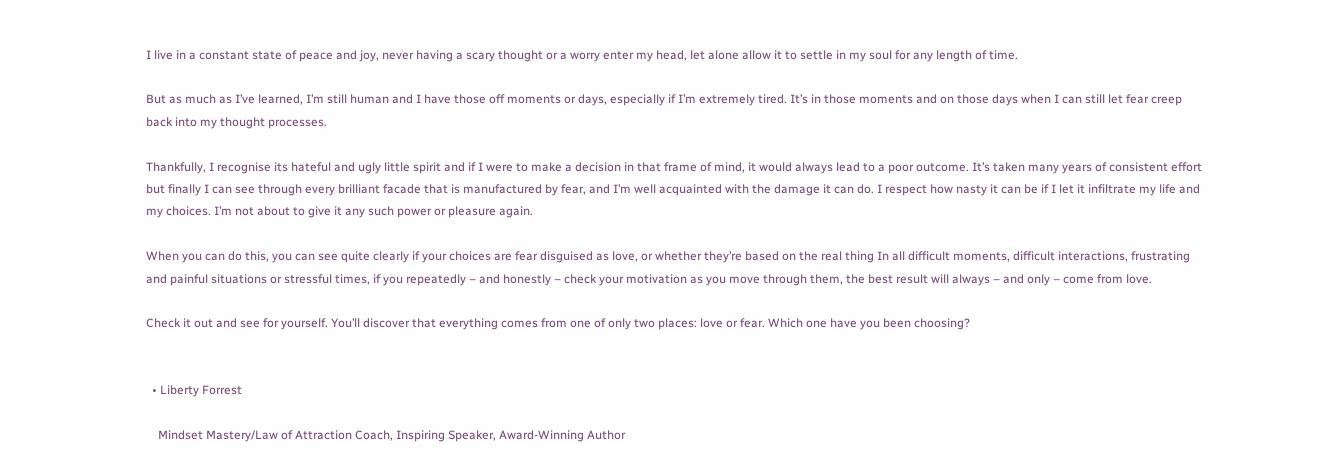I live in a constant state of peace and joy, never having a scary thought or a worry enter my head, let alone allow it to settle in my soul for any length of time.

But as much as I’ve learned, I’m still human and I have those off moments or days, especially if I’m extremely tired. It’s in those moments and on those days when I can still let fear creep back into my thought processes.

Thankfully, I recognise its hateful and ugly little spirit and if I were to make a decision in that frame of mind, it would always lead to a poor outcome. It’s taken many years of consistent effort but finally I can see through every brilliant facade that is manufactured by fear, and I’m well acquainted with the damage it can do. I respect how nasty it can be if I let it infiltrate my life and my choices. I’m not about to give it any such power or pleasure again.

When you can do this, you can see quite clearly if your choices are fear disguised as love, or whether they’re based on the real thing In all difficult moments, difficult interactions, frustrating and painful situations or stressful times, if you repeatedly – and honestly – check your motivation as you move through them, the best result will always – and only – come from love.

Check it out and see for yourself. You’ll discover that everything comes from one of only two places: love or fear. Which one have you been choosing?


  • Liberty Forrest

    Mindset Mastery/Law of Attraction Coach, Inspiring Speaker, Award-Winning Author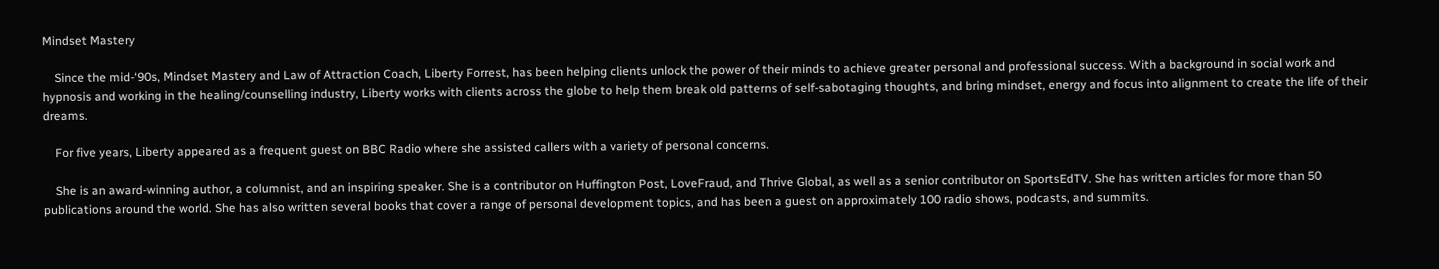Mindset Mastery

    Since the mid-‘90s, Mindset Mastery and Law of Attraction Coach, Liberty Forrest, has been helping clients unlock the power of their minds to achieve greater personal and professional success. With a background in social work and hypnosis and working in the healing/counselling industry, Liberty works with clients across the globe to help them break old patterns of self-sabotaging thoughts, and bring mindset, energy and focus into alignment to create the life of their dreams.

    For five years, Liberty appeared as a frequent guest on BBC Radio where she assisted callers with a variety of personal concerns.

    She is an award-winning author, a columnist, and an inspiring speaker. She is a contributor on Huffington Post, LoveFraud, and Thrive Global, as well as a senior contributor on SportsEdTV. She has written articles for more than 50 publications around the world. She has also written several books that cover a range of personal development topics, and has been a guest on approximately 100 radio shows, podcasts, and summits.